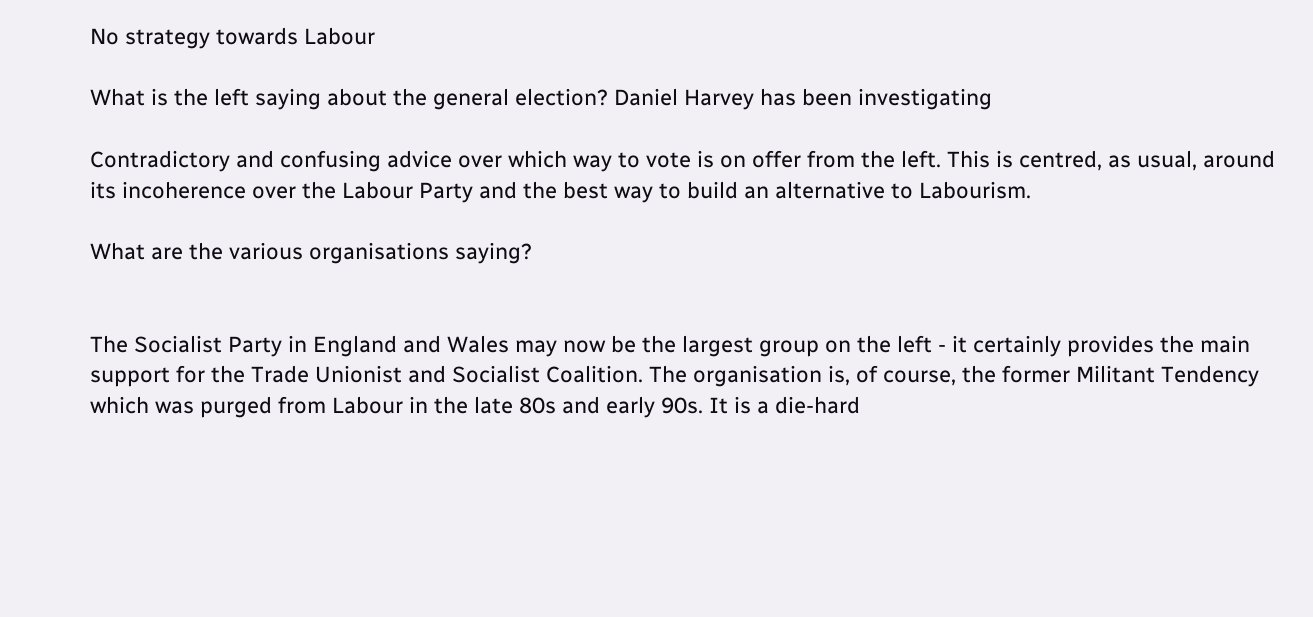No strategy towards Labour

What is the left saying about the general election? Daniel Harvey has been investigating

Contradictory and confusing advice over which way to vote is on offer from the left. This is centred, as usual, around its incoherence over the Labour Party and the best way to build an alternative to Labourism.

What are the various organisations saying?


The Socialist Party in England and Wales may now be the largest group on the left - it certainly provides the main support for the Trade Unionist and Socialist Coalition. The organisation is, of course, the former Militant Tendency which was purged from Labour in the late 80s and early 90s. It is a die-hard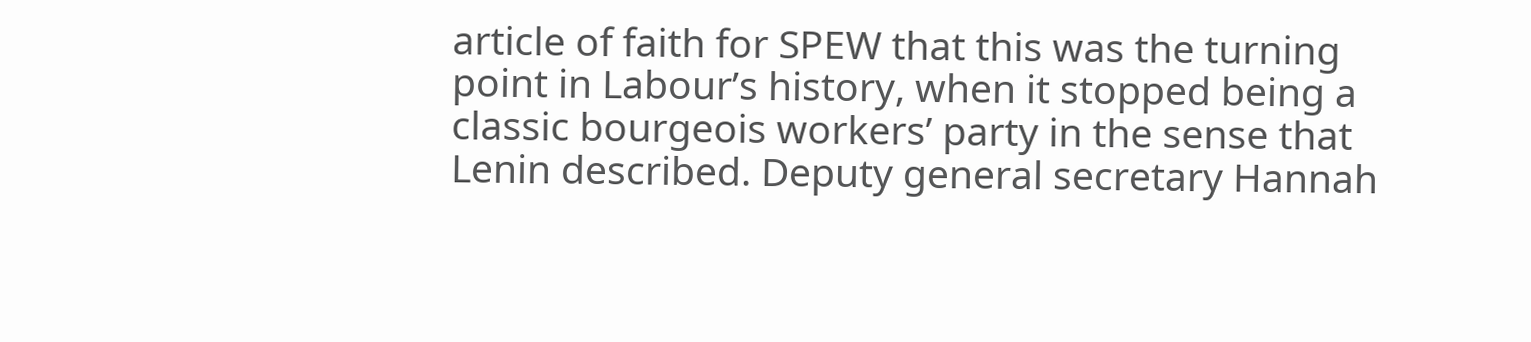article of faith for SPEW that this was the turning point in Labour’s history, when it stopped being a classic bourgeois workers’ party in the sense that Lenin described. Deputy general secretary Hannah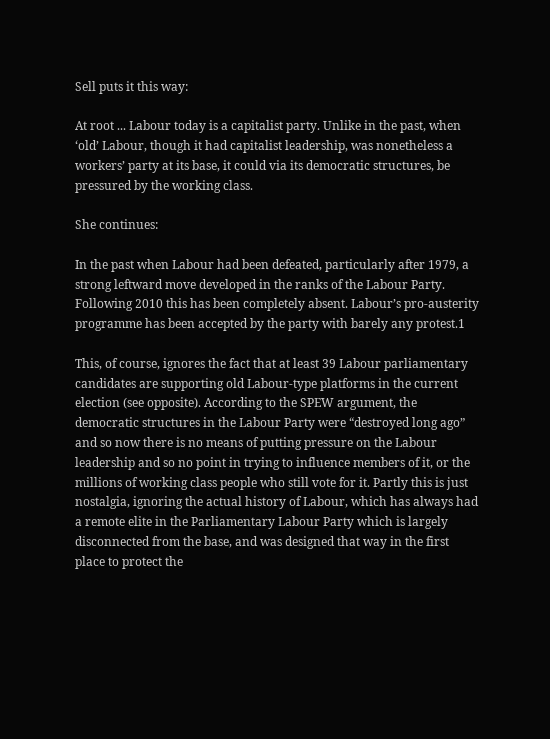Sell puts it this way:

At root ... Labour today is a capitalist party. Unlike in the past, when ‘old’ Labour, though it had capitalist leadership, was nonetheless a workers’ party at its base, it could via its democratic structures, be pressured by the working class.

She continues:

In the past when Labour had been defeated, particularly after 1979, a strong leftward move developed in the ranks of the Labour Party. Following 2010 this has been completely absent. Labour’s pro-austerity programme has been accepted by the party with barely any protest.1

This, of course, ignores the fact that at least 39 Labour parliamentary candidates are supporting old Labour-type platforms in the current election (see opposite). According to the SPEW argument, the democratic structures in the Labour Party were “destroyed long ago” and so now there is no means of putting pressure on the Labour leadership and so no point in trying to influence members of it, or the millions of working class people who still vote for it. Partly this is just nostalgia, ignoring the actual history of Labour, which has always had a remote elite in the Parliamentary Labour Party which is largely disconnected from the base, and was designed that way in the first place to protect the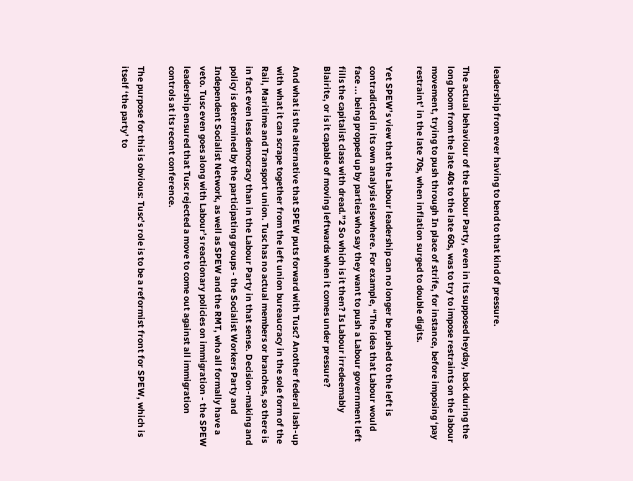leadership from ever having to bend to that kind of pressure.

The actual behaviour of the Labour Party, even in its supposed heyday, back during the long boom from the late 40s to the late 60s, was to try to impose restraints on the labour movement, trying to push through In place of strife, for instance, before imposing ‘pay restraint’ in the late 70s, when inflation surged to double digits.

Yet SPEW’s view that the Labour leadership can no longer be pushed to the left is contradicted in its own analysis elsewhere. For example, “The idea that Labour would face ... being propped up by parties who say they want to push a Labour government left fills the capitalist class with dread.”2 So which is it then? Is Labour irredeemably Blairite, or is it capable of moving leftwards when it comes under pressure?

And what is the alternative that SPEW puts forward with Tusc? Another federal lash-up with what it can scrape together from the left union bureaucracy in the sole form of the Rail, Maritime and Transport union. Tusc has no actual members or branches, so there is in fact even less democracy than in the Labour Party in that sense. Decision-making and policy is determined by the participating groups - the Socialist Workers Party and Independent Socialist Network, as well as SPEW and the RMT, who all formally have a veto. Tusc even goes along with Labour’s reactionary policies on immigration - the SPEW leadership ensured that Tusc rejected a move to come out against all immigration controls at its recent conference.

The purpose for this is obvious: Tusc’s role is to be a reformist front for SPEW, which is itself ‘the party’ to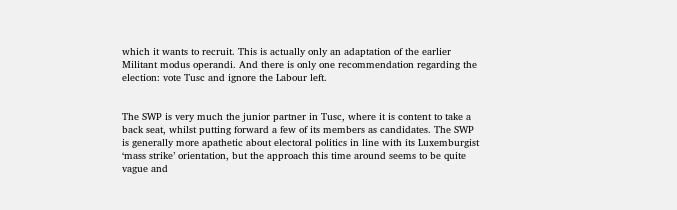which it wants to recruit. This is actually only an adaptation of the earlier Militant modus operandi. And there is only one recommendation regarding the election: vote Tusc and ignore the Labour left.


The SWP is very much the junior partner in Tusc, where it is content to take a back seat, whilst putting forward a few of its members as candidates. The SWP is generally more apathetic about electoral politics in line with its Luxemburgist ‘mass strike’ orientation, but the approach this time around seems to be quite vague and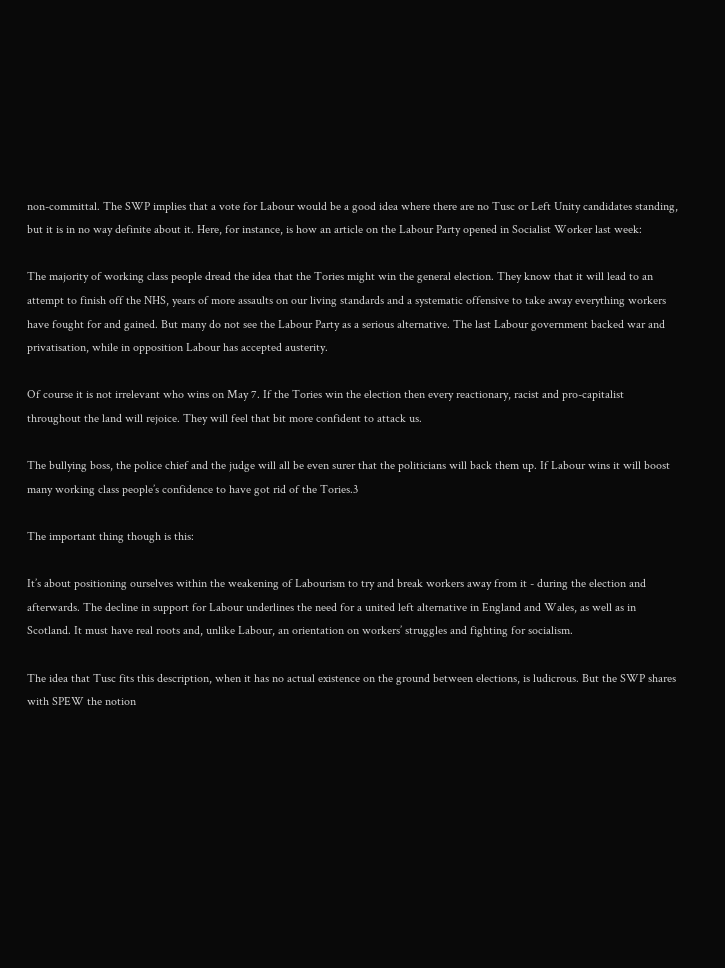non-committal. The SWP implies that a vote for Labour would be a good idea where there are no Tusc or Left Unity candidates standing, but it is in no way definite about it. Here, for instance, is how an article on the Labour Party opened in Socialist Worker last week:

The majority of working class people dread the idea that the Tories might win the general election. They know that it will lead to an attempt to finish off the NHS, years of more assaults on our living standards and a systematic offensive to take away everything workers have fought for and gained. But many do not see the Labour Party as a serious alternative. The last Labour government backed war and privatisation, while in opposition Labour has accepted austerity.

Of course it is not irrelevant who wins on May 7. If the Tories win the election then every reactionary, racist and pro-capitalist throughout the land will rejoice. They will feel that bit more confident to attack us.

The bullying boss, the police chief and the judge will all be even surer that the politicians will back them up. If Labour wins it will boost many working class people’s confidence to have got rid of the Tories.3

The important thing though is this:

It’s about positioning ourselves within the weakening of Labourism to try and break workers away from it - during the election and afterwards. The decline in support for Labour underlines the need for a united left alternative in England and Wales, as well as in Scotland. It must have real roots and, unlike Labour, an orientation on workers’ struggles and fighting for socialism.

The idea that Tusc fits this description, when it has no actual existence on the ground between elections, is ludicrous. But the SWP shares with SPEW the notion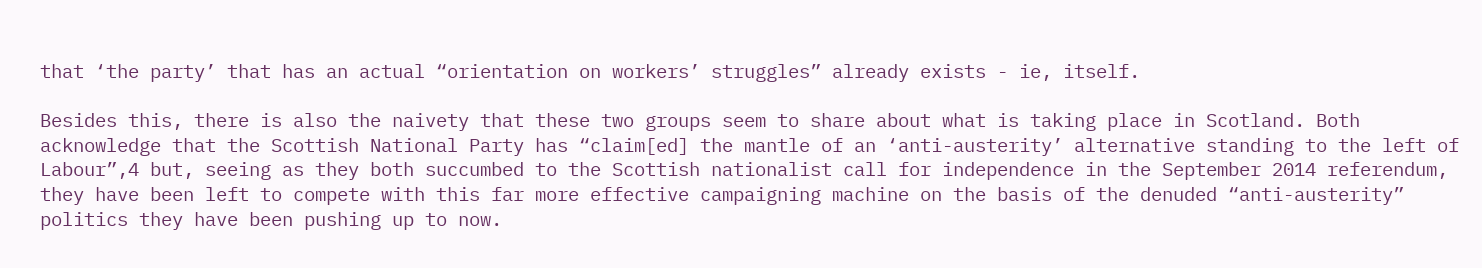that ‘the party’ that has an actual “orientation on workers’ struggles” already exists - ie, itself.

Besides this, there is also the naivety that these two groups seem to share about what is taking place in Scotland. Both acknowledge that the Scottish National Party has “claim[ed] the mantle of an ‘anti-austerity’ alternative standing to the left of Labour”,4 but, seeing as they both succumbed to the Scottish nationalist call for independence in the September 2014 referendum, they have been left to compete with this far more effective campaigning machine on the basis of the denuded “anti-austerity” politics they have been pushing up to now.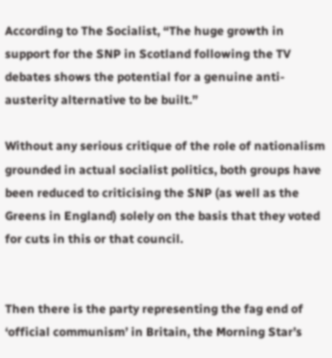According to The Socialist, “The huge growth in support for the SNP in Scotland following the TV debates shows the potential for a genuine anti-austerity alternative to be built.”

Without any serious critique of the role of nationalism grounded in actual socialist politics, both groups have been reduced to criticising the SNP (as well as the Greens in England) solely on the basis that they voted for cuts in this or that council.


Then there is the party representing the fag end of ‘official communism’ in Britain, the Morning Star’s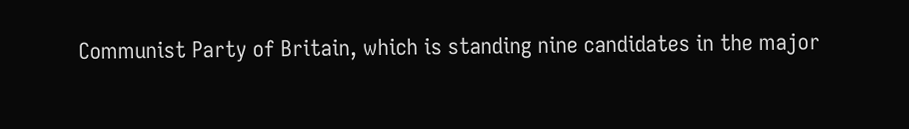Communist Party of Britain, which is standing nine candidates in the major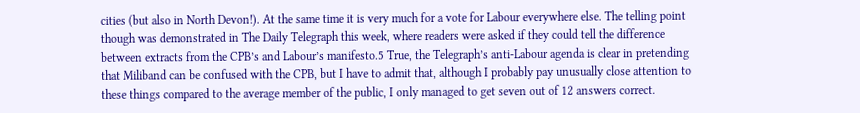cities (but also in North Devon!). At the same time it is very much for a vote for Labour everywhere else. The telling point though was demonstrated in The Daily Telegraph this week, where readers were asked if they could tell the difference between extracts from the CPB’s and Labour’s manifesto.5 True, the Telegraph’s anti-Labour agenda is clear in pretending that Miliband can be confused with the CPB, but I have to admit that, although I probably pay unusually close attention to these things compared to the average member of the public, I only managed to get seven out of 12 answers correct.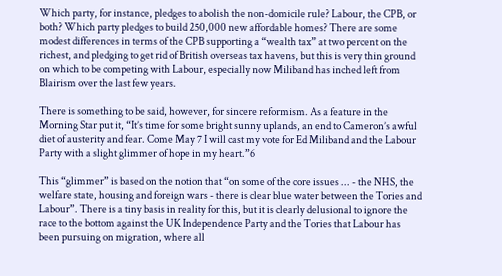Which party, for instance, pledges to abolish the non-domicile rule? Labour, the CPB, or both? Which party pledges to build 250,000 new affordable homes? There are some modest differences in terms of the CPB supporting a “wealth tax” at two percent on the richest, and pledging to get rid of British overseas tax havens, but this is very thin ground on which to be competing with Labour, especially now Miliband has inched left from Blairism over the last few years.

There is something to be said, however, for sincere reformism. As a feature in the Morning Star put it, “It’s time for some bright sunny uplands, an end to Cameron’s awful diet of austerity and fear. Come May 7 I will cast my vote for Ed Miliband and the Labour Party with a slight glimmer of hope in my heart.”6

This “glimmer” is based on the notion that “on some of the core issues ... - the NHS, the welfare state, housing and foreign wars - there is clear blue water between the Tories and Labour”. There is a tiny basis in reality for this, but it is clearly delusional to ignore the race to the bottom against the UK Independence Party and the Tories that Labour has been pursuing on migration, where all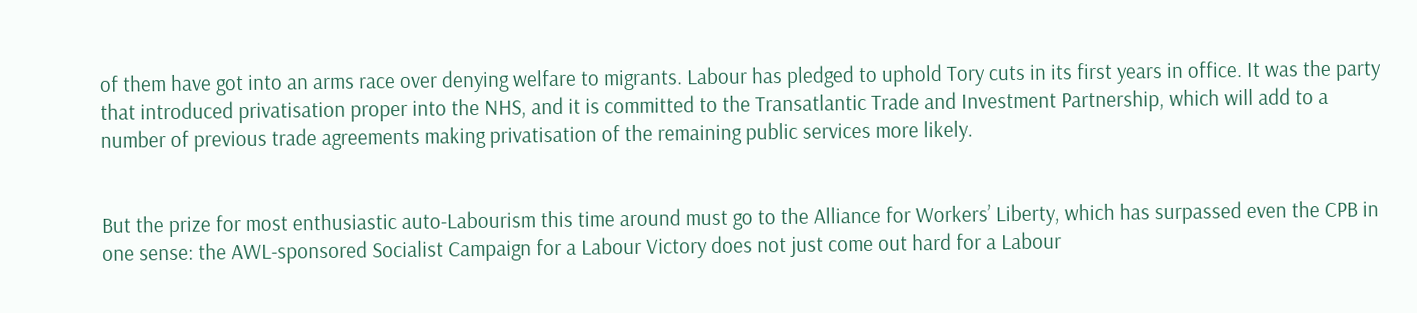of them have got into an arms race over denying welfare to migrants. Labour has pledged to uphold Tory cuts in its first years in office. It was the party that introduced privatisation proper into the NHS, and it is committed to the Transatlantic Trade and Investment Partnership, which will add to a number of previous trade agreements making privatisation of the remaining public services more likely.


But the prize for most enthusiastic auto-Labourism this time around must go to the Alliance for Workers’ Liberty, which has surpassed even the CPB in one sense: the AWL-sponsored Socialist Campaign for a Labour Victory does not just come out hard for a Labour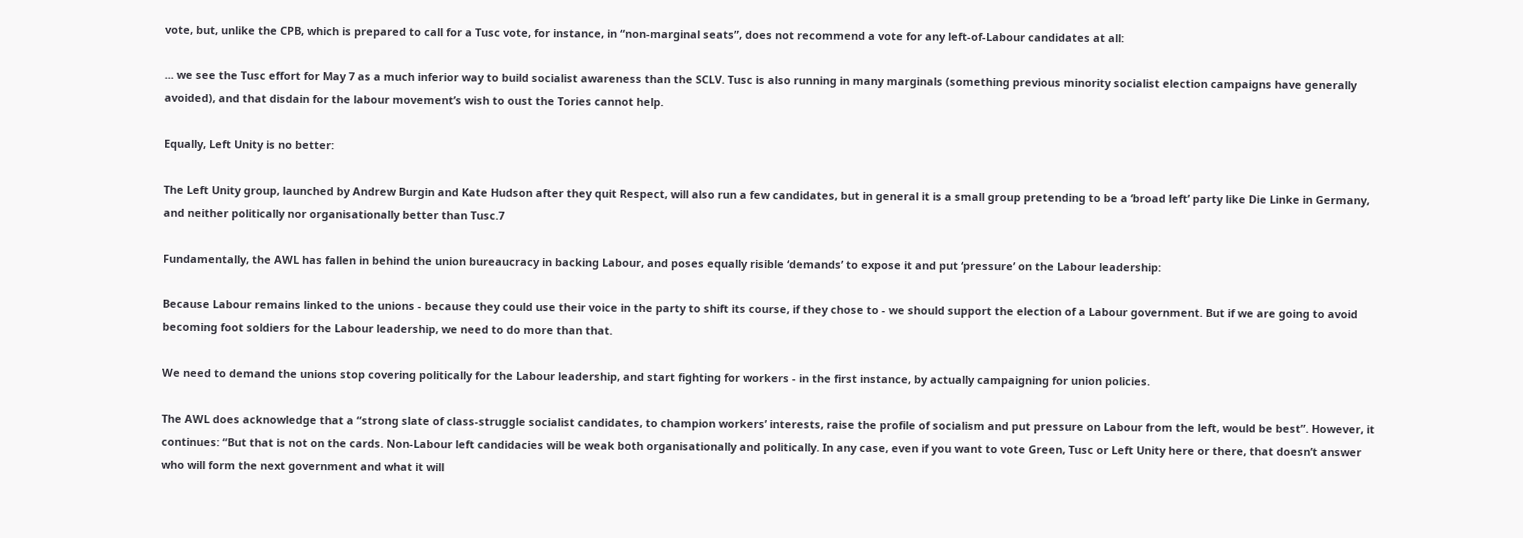vote, but, unlike the CPB, which is prepared to call for a Tusc vote, for instance, in “non-marginal seats”, does not recommend a vote for any left-of-Labour candidates at all:

... we see the Tusc effort for May 7 as a much inferior way to build socialist awareness than the SCLV. Tusc is also running in many marginals (something previous minority socialist election campaigns have generally avoided), and that disdain for the labour movement’s wish to oust the Tories cannot help.

Equally, Left Unity is no better:

The Left Unity group, launched by Andrew Burgin and Kate Hudson after they quit Respect, will also run a few candidates, but in general it is a small group pretending to be a ‘broad left’ party like Die Linke in Germany, and neither politically nor organisationally better than Tusc.7

Fundamentally, the AWL has fallen in behind the union bureaucracy in backing Labour, and poses equally risible ‘demands’ to expose it and put ‘pressure’ on the Labour leadership:

Because Labour remains linked to the unions - because they could use their voice in the party to shift its course, if they chose to - we should support the election of a Labour government. But if we are going to avoid becoming foot soldiers for the Labour leadership, we need to do more than that.

We need to demand the unions stop covering politically for the Labour leadership, and start fighting for workers - in the first instance, by actually campaigning for union policies.

The AWL does acknowledge that a “strong slate of class-struggle socialist candidates, to champion workers’ interests, raise the profile of socialism and put pressure on Labour from the left, would be best”. However, it continues: “But that is not on the cards. Non-Labour left candidacies will be weak both organisationally and politically. In any case, even if you want to vote Green, Tusc or Left Unity here or there, that doesn’t answer who will form the next government and what it will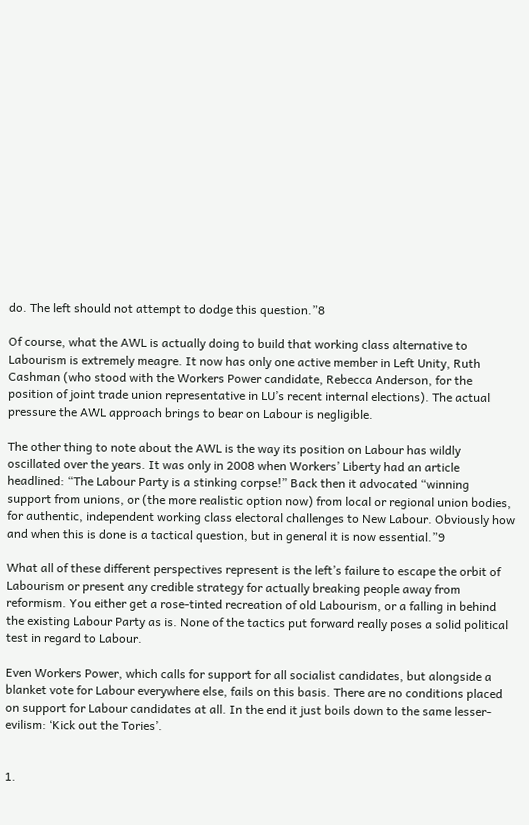do. The left should not attempt to dodge this question.”8

Of course, what the AWL is actually doing to build that working class alternative to Labourism is extremely meagre. It now has only one active member in Left Unity, Ruth Cashman (who stood with the Workers Power candidate, Rebecca Anderson, for the position of joint trade union representative in LU’s recent internal elections). The actual pressure the AWL approach brings to bear on Labour is negligible.

The other thing to note about the AWL is the way its position on Labour has wildly oscillated over the years. It was only in 2008 when Workers’ Liberty had an article headlined: “The Labour Party is a stinking corpse!” Back then it advocated “winning support from unions, or (the more realistic option now) from local or regional union bodies, for authentic, independent working class electoral challenges to New Labour. Obviously how and when this is done is a tactical question, but in general it is now essential.”9

What all of these different perspectives represent is the left’s failure to escape the orbit of Labourism or present any credible strategy for actually breaking people away from reformism. You either get a rose-tinted recreation of old Labourism, or a falling in behind the existing Labour Party as is. None of the tactics put forward really poses a solid political test in regard to Labour.

Even Workers Power, which calls for support for all socialist candidates, but alongside a blanket vote for Labour everywhere else, fails on this basis. There are no conditions placed on support for Labour candidates at all. In the end it just boils down to the same lesser-evilism: ‘Kick out the Tories’.


1.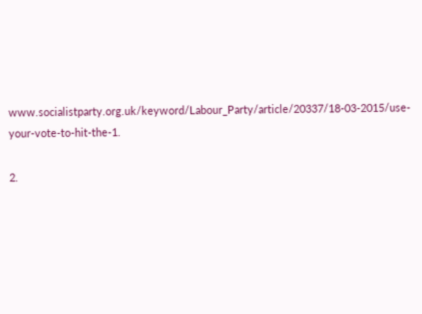www.socialistparty.org.uk/keyword/Labour_Party/article/20337/18-03-2015/use-your-vote-to-hit-the-1.

2.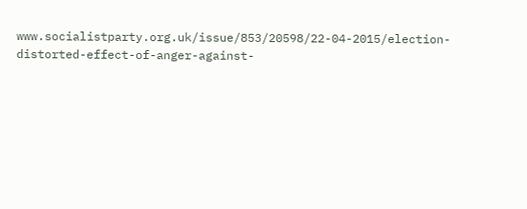www.socialistparty.org.uk/issue/853/20598/22-04-2015/election-distorted-effect-of-anger-against-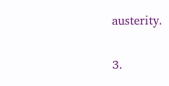austerity.

3.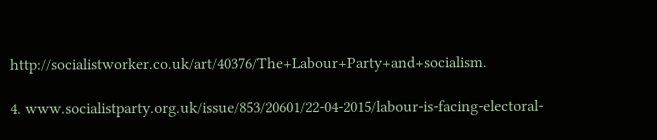http://socialistworker.co.uk/art/40376/The+Labour+Party+and+socialism.

4. www.socialistparty.org.uk/issue/853/20601/22-04-2015/labour-is-facing-electoral-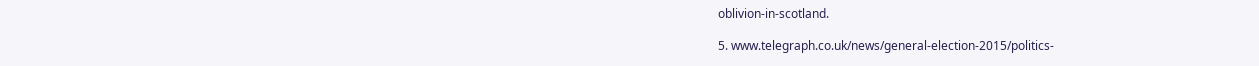oblivion-in-scotland.

5. www.telegraph.co.uk/news/general-election-2015/politics-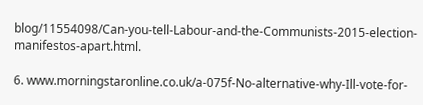blog/11554098/Can-you-tell-Labour-and-the-Communists-2015-election-manifestos-apart.html.

6. www.morningstaronline.co.uk/a-075f-No-alternative-why-Ill-vote-for-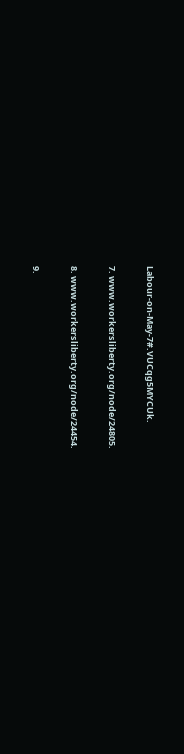Labour-on-May-7#.VUCqg5MYCUk.

7. www.workersliberty.org/node/24805.

8. www.workersliberty.org/node/24454.

9.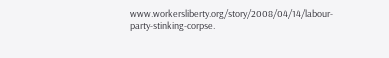www.workersliberty.org/story/2008/04/14/labour-party-stinking-corpse.